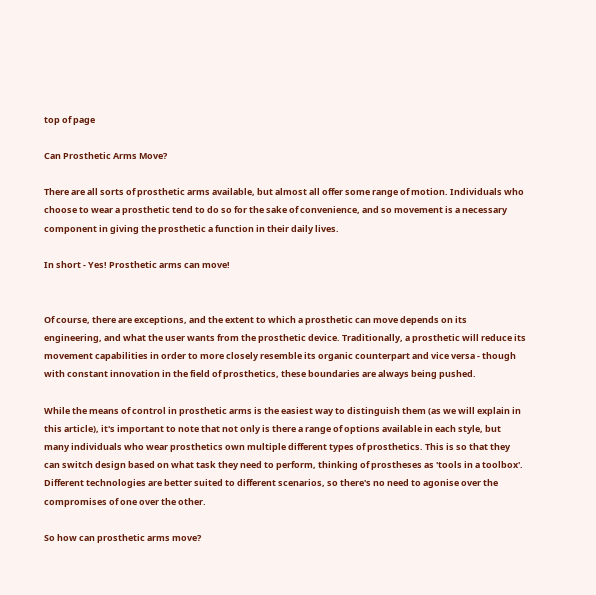top of page

Can Prosthetic Arms Move?

There are all sorts of prosthetic arms available, but almost all offer some range of motion. Individuals who choose to wear a prosthetic tend to do so for the sake of convenience, and so movement is a necessary component in giving the prosthetic a function in their daily lives.

In short - Yes! Prosthetic arms can move!


Of course, there are exceptions, and the extent to which a prosthetic can move depends on its engineering, and what the user wants from the prosthetic device. Traditionally, a prosthetic will reduce its movement capabilities in order to more closely resemble its organic counterpart and vice versa - though with constant innovation in the field of prosthetics, these boundaries are always being pushed.

While the means of control in prosthetic arms is the easiest way to distinguish them (as we will explain in this article), it's important to note that not only is there a range of options available in each style, but many individuals who wear prosthetics own multiple different types of prosthetics. This is so that they can switch design based on what task they need to perform, thinking of prostheses as 'tools in a toolbox'. Different technologies are better suited to different scenarios, so there's no need to agonise over the compromises of one over the other.

So how can prosthetic arms move?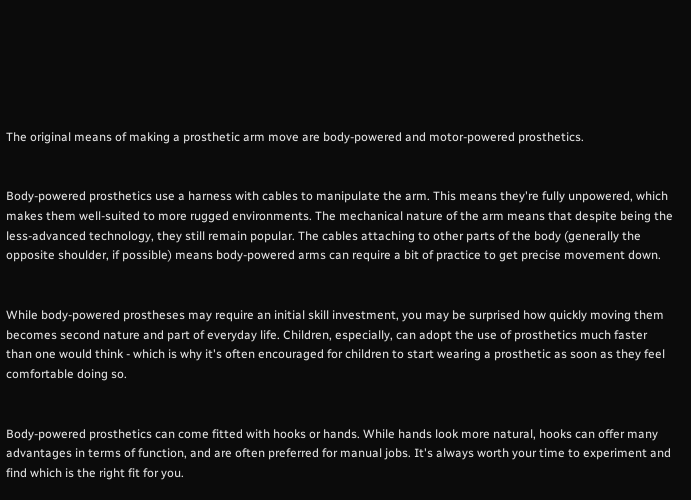The original means of making a prosthetic arm move are body-powered and motor-powered prosthetics.


Body-powered prosthetics use a harness with cables to manipulate the arm. This means they're fully unpowered, which makes them well-suited to more rugged environments. The mechanical nature of the arm means that despite being the less-advanced technology, they still remain popular. The cables attaching to other parts of the body (generally the opposite shoulder, if possible) means body-powered arms can require a bit of practice to get precise movement down.


While body-powered prostheses may require an initial skill investment, you may be surprised how quickly moving them becomes second nature and part of everyday life. Children, especially, can adopt the use of prosthetics much faster than one would think - which is why it's often encouraged for children to start wearing a prosthetic as soon as they feel comfortable doing so.


Body-powered prosthetics can come fitted with hooks or hands. While hands look more natural, hooks can offer many advantages in terms of function, and are often preferred for manual jobs. It's always worth your time to experiment and find which is the right fit for you.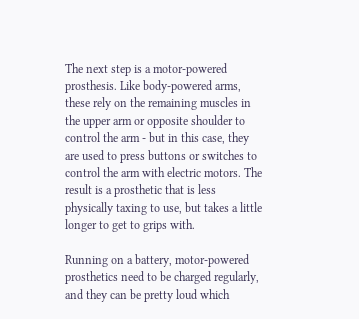The next step is a motor-powered prosthesis. Like body-powered arms, these rely on the remaining muscles in the upper arm or opposite shoulder to control the arm - but in this case, they are used to press buttons or switches to control the arm with electric motors. The result is a prosthetic that is less physically taxing to use, but takes a little longer to get to grips with.

Running on a battery, motor-powered prosthetics need to be charged regularly, and they can be pretty loud which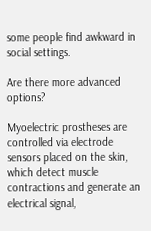some people find awkward in social settings.

Are there more advanced options?

Myoelectric prostheses are controlled via electrode sensors placed on the skin, which detect muscle contractions and generate an electrical signal,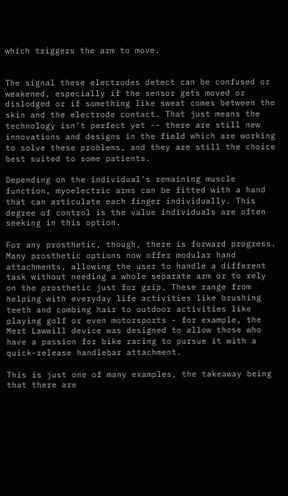which triggers the arm to move.


The signal these electrodes detect can be confused or weakened, especially if the sensor gets moved or dislodged or if something like sweat comes between the skin and the electrode contact. That just means the technology isn't perfect yet -- there are still new innovations and designs in the field which are working to solve these problems, and they are still the choice best suited to some patients.

Depending on the individual's remaining muscle function, myoelectric arms can be fitted with a hand that can articulate each finger individually. This degree of control is the value individuals are often seeking in this option.

For any prosthetic, though, there is forward progress. Many prosthetic options now offer modular hand attachments, allowing the user to handle a different task without needing a whole separate arm or to rely on the prosthetic just for grip. These range from helping with everyday life activities like brushing teeth and combing hair to outdoor activities like playing golf or even motorsports - for example, the Mert Lawwill device was designed to allow those who have a passion for bike racing to pursue it with a quick-release handlebar attachment.

This is just one of many examples, the takeaway being that there are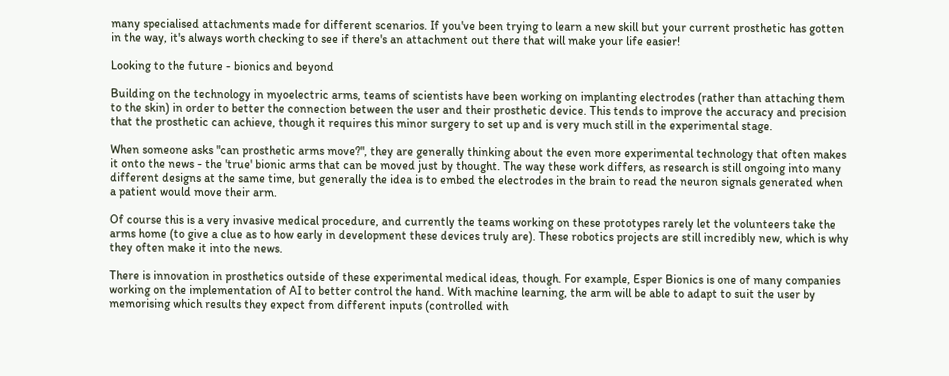many specialised attachments made for different scenarios. If you've been trying to learn a new skill but your current prosthetic has gotten in the way, it's always worth checking to see if there's an attachment out there that will make your life easier!

Looking to the future - bionics and beyond

Building on the technology in myoelectric arms, teams of scientists have been working on implanting electrodes (rather than attaching them to the skin) in order to better the connection between the user and their prosthetic device. This tends to improve the accuracy and precision that the prosthetic can achieve, though it requires this minor surgery to set up and is very much still in the experimental stage.

When someone asks "can prosthetic arms move?", they are generally thinking about the even more experimental technology that often makes it onto the news - the 'true' bionic arms that can be moved just by thought. The way these work differs, as research is still ongoing into many different designs at the same time, but generally the idea is to embed the electrodes in the brain to read the neuron signals generated when a patient would move their arm.

Of course this is a very invasive medical procedure, and currently the teams working on these prototypes rarely let the volunteers take the arms home (to give a clue as to how early in development these devices truly are). These robotics projects are still incredibly new, which is why they often make it into the news.

There is innovation in prosthetics outside of these experimental medical ideas, though. For example, Esper Bionics is one of many companies working on the implementation of AI to better control the hand. With machine learning, the arm will be able to adapt to suit the user by memorising which results they expect from different inputs (controlled with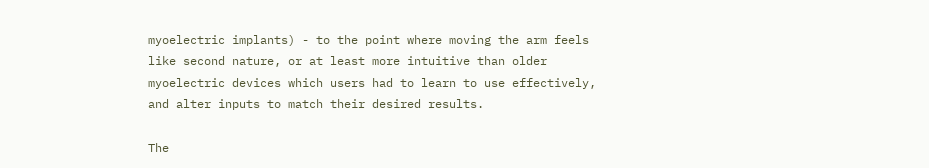myoelectric implants) - to the point where moving the arm feels like second nature, or at least more intuitive than older myoelectric devices which users had to learn to use effectively, and alter inputs to match their desired results.

The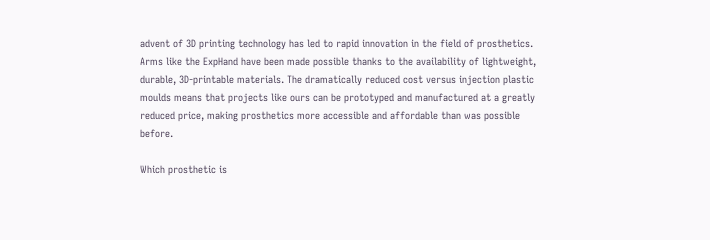advent of 3D printing technology has led to rapid innovation in the field of prosthetics. Arms like the ExpHand have been made possible thanks to the availability of lightweight, durable, 3D-printable materials. The dramatically reduced cost versus injection plastic moulds means that projects like ours can be prototyped and manufactured at a greatly reduced price, making prosthetics more accessible and affordable than was possible before.

Which prosthetic is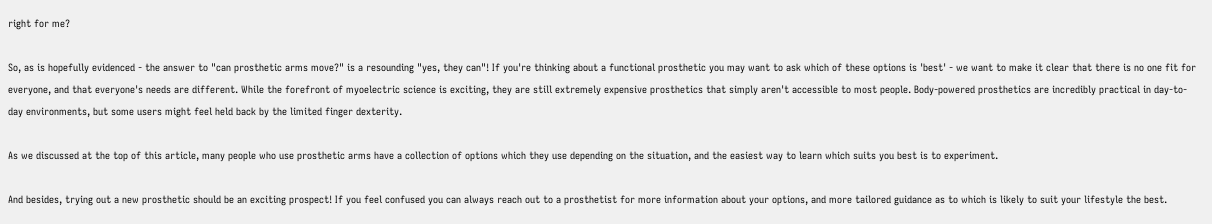right for me?

So, as is hopefully evidenced - the answer to "can prosthetic arms move?" is a resounding "yes, they can"! If you're thinking about a functional prosthetic you may want to ask which of these options is 'best' - we want to make it clear that there is no one fit for everyone, and that everyone's needs are different. While the forefront of myoelectric science is exciting, they are still extremely expensive prosthetics that simply aren't accessible to most people. Body-powered prosthetics are incredibly practical in day-to-day environments, but some users might feel held back by the limited finger dexterity.

As we discussed at the top of this article, many people who use prosthetic arms have a collection of options which they use depending on the situation, and the easiest way to learn which suits you best is to experiment.

And besides, trying out a new prosthetic should be an exciting prospect! If you feel confused you can always reach out to a prosthetist for more information about your options, and more tailored guidance as to which is likely to suit your lifestyle the best.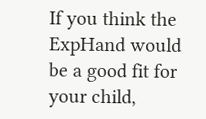If you think the ExpHand would be a good fit for your child,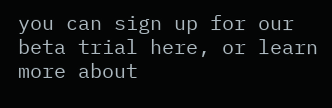you can sign up for our beta trial here, or learn more about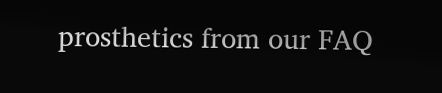prosthetics from our FAQ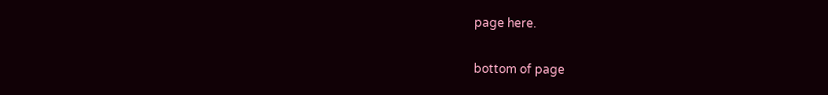page here.

bottom of page